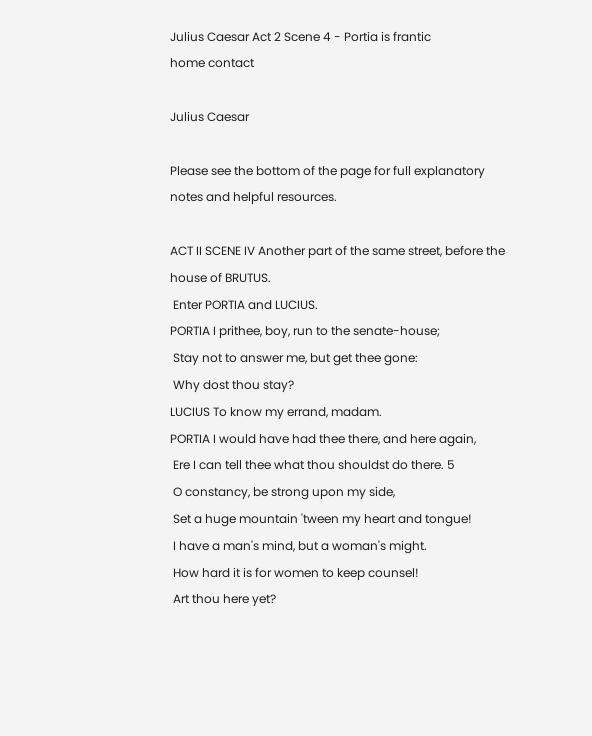Julius Caesar Act 2 Scene 4 - Portia is frantic
home contact

Julius Caesar

Please see the bottom of the page for full explanatory notes and helpful resources.

ACT II SCENE IV Another part of the same street, before the house of BRUTUS.
 Enter PORTIA and LUCIUS.
PORTIA I prithee, boy, run to the senate-house;
 Stay not to answer me, but get thee gone:
 Why dost thou stay?
LUCIUS To know my errand, madam.
PORTIA I would have had thee there, and here again,
 Ere I can tell thee what thou shouldst do there. 5
 O constancy, be strong upon my side,
 Set a huge mountain 'tween my heart and tongue!
 I have a man's mind, but a woman's might.
 How hard it is for women to keep counsel!
 Art thou here yet?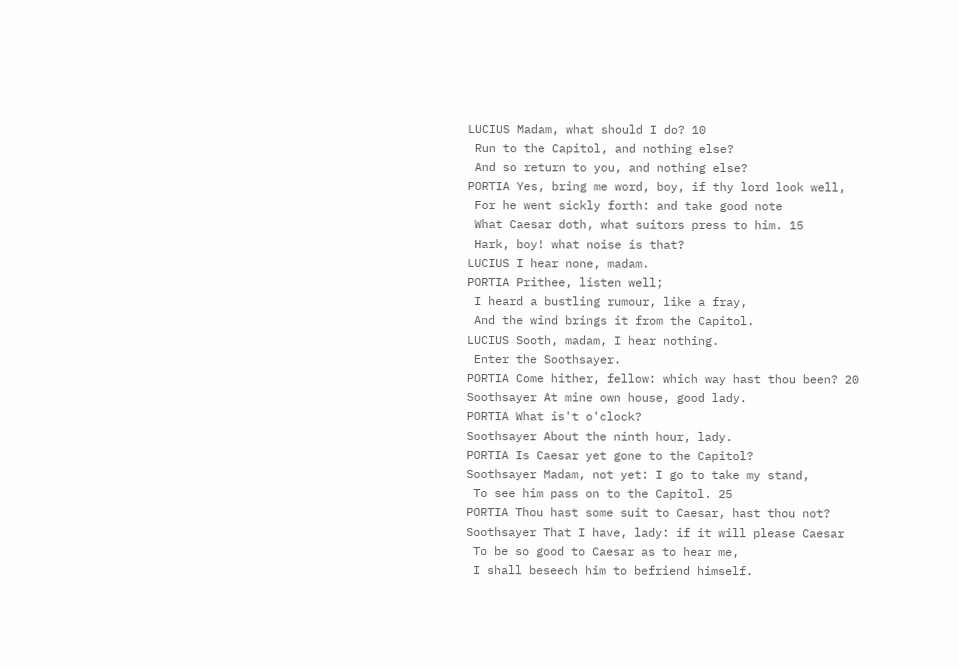LUCIUS Madam, what should I do? 10
 Run to the Capitol, and nothing else?
 And so return to you, and nothing else?
PORTIA Yes, bring me word, boy, if thy lord look well,
 For he went sickly forth: and take good note
 What Caesar doth, what suitors press to him. 15
 Hark, boy! what noise is that?
LUCIUS I hear none, madam.
PORTIA Prithee, listen well;
 I heard a bustling rumour, like a fray,
 And the wind brings it from the Capitol.
LUCIUS Sooth, madam, I hear nothing.
 Enter the Soothsayer.
PORTIA Come hither, fellow: which way hast thou been? 20
Soothsayer At mine own house, good lady.
PORTIA What is't o'clock?
Soothsayer About the ninth hour, lady.
PORTIA Is Caesar yet gone to the Capitol?
Soothsayer Madam, not yet: I go to take my stand,
 To see him pass on to the Capitol. 25
PORTIA Thou hast some suit to Caesar, hast thou not?
Soothsayer That I have, lady: if it will please Caesar
 To be so good to Caesar as to hear me,
 I shall beseech him to befriend himself.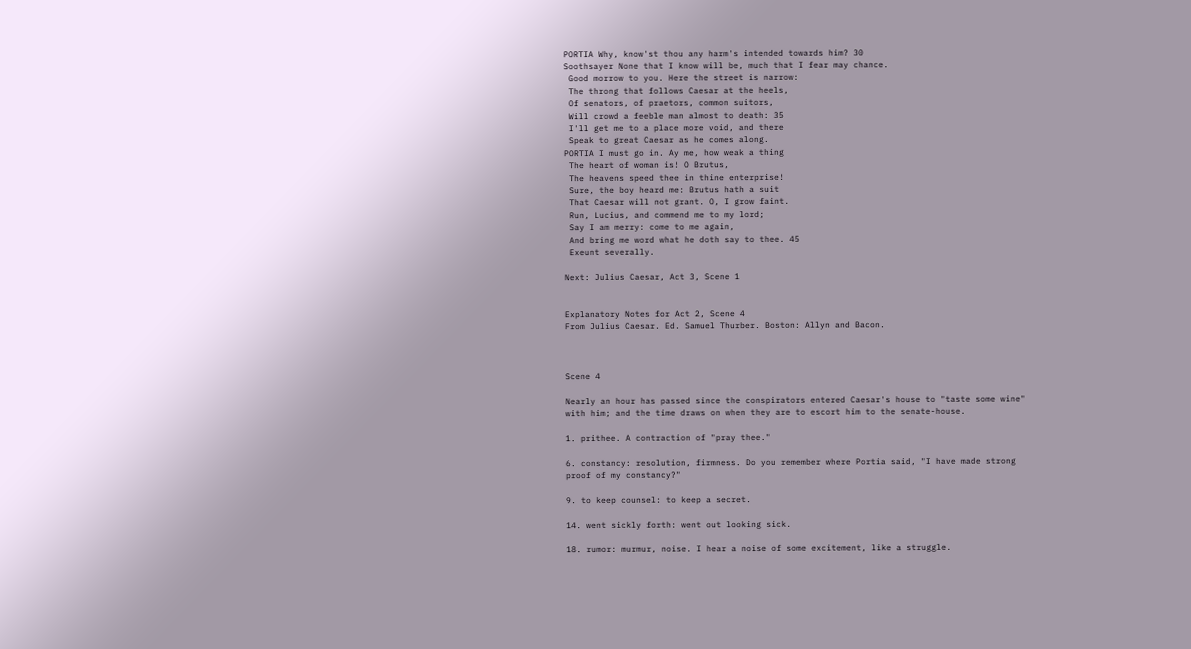PORTIA Why, know'st thou any harm's intended towards him? 30
Soothsayer None that I know will be, much that I fear may chance.
 Good morrow to you. Here the street is narrow:
 The throng that follows Caesar at the heels,
 Of senators, of praetors, common suitors,
 Will crowd a feeble man almost to death: 35
 I'll get me to a place more void, and there
 Speak to great Caesar as he comes along.
PORTIA I must go in. Ay me, how weak a thing
 The heart of woman is! O Brutus,
 The heavens speed thee in thine enterprise!
 Sure, the boy heard me: Brutus hath a suit
 That Caesar will not grant. O, I grow faint.
 Run, Lucius, and commend me to my lord;
 Say I am merry: come to me again,
 And bring me word what he doth say to thee. 45
 Exeunt severally.

Next: Julius Caesar, Act 3, Scene 1


Explanatory Notes for Act 2, Scene 4
From Julius Caesar. Ed. Samuel Thurber. Boston: Allyn and Bacon.



Scene 4

Nearly an hour has passed since the conspirators entered Caesar's house to "taste some wine" with him; and the time draws on when they are to escort him to the senate-house.

1. prithee. A contraction of "pray thee."

6. constancy: resolution, firmness. Do you remember where Portia said, "I have made strong proof of my constancy?"

9. to keep counsel: to keep a secret.

14. went sickly forth: went out looking sick.

18. rumor: murmur, noise. I hear a noise of some excitement, like a struggle.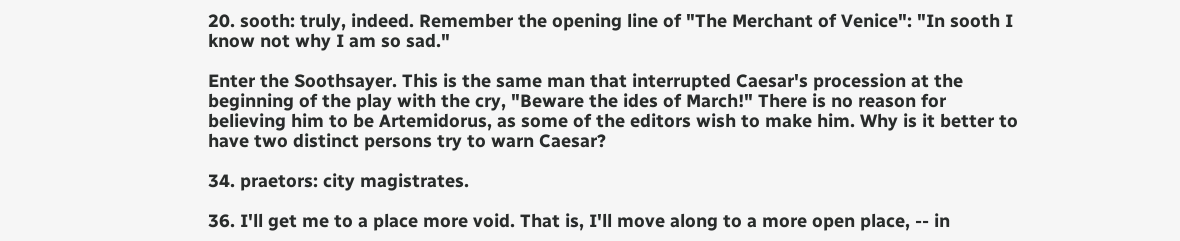20. sooth: truly, indeed. Remember the opening line of "The Merchant of Venice": "In sooth I know not why I am so sad."

Enter the Soothsayer. This is the same man that interrupted Caesar's procession at the beginning of the play with the cry, "Beware the ides of March!" There is no reason for believing him to be Artemidorus, as some of the editors wish to make him. Why is it better to have two distinct persons try to warn Caesar?

34. praetors: city magistrates.

36. I'll get me to a place more void. That is, I'll move along to a more open place, -- in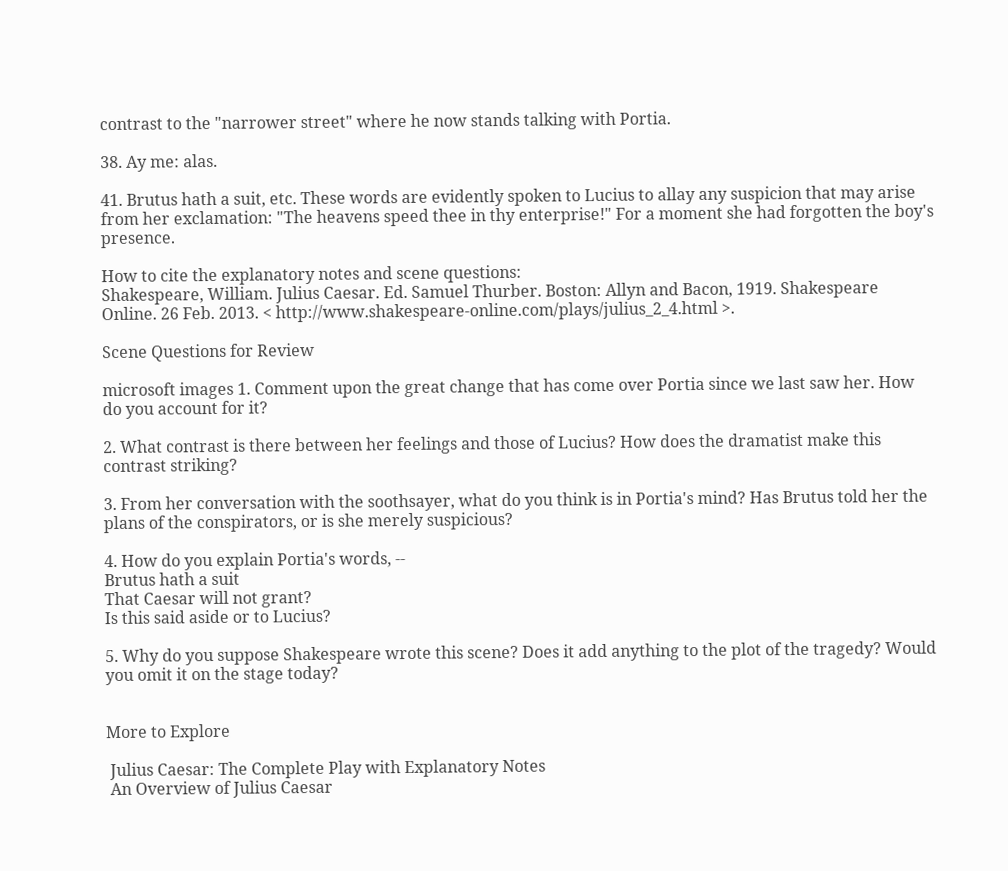contrast to the "narrower street" where he now stands talking with Portia.

38. Ay me: alas.

41. Brutus hath a suit, etc. These words are evidently spoken to Lucius to allay any suspicion that may arise from her exclamation: "The heavens speed thee in thy enterprise!" For a moment she had forgotten the boy's presence.

How to cite the explanatory notes and scene questions:
Shakespeare, William. Julius Caesar. Ed. Samuel Thurber. Boston: Allyn and Bacon, 1919. Shakespeare Online. 26 Feb. 2013. < http://www.shakespeare-online.com/plays/julius_2_4.html >.

Scene Questions for Review

microsoft images 1. Comment upon the great change that has come over Portia since we last saw her. How do you account for it?

2. What contrast is there between her feelings and those of Lucius? How does the dramatist make this contrast striking?

3. From her conversation with the soothsayer, what do you think is in Portia's mind? Has Brutus told her the plans of the conspirators, or is she merely suspicious?

4. How do you explain Portia's words, --
Brutus hath a suit
That Caesar will not grant?
Is this said aside or to Lucius?

5. Why do you suppose Shakespeare wrote this scene? Does it add anything to the plot of the tragedy? Would you omit it on the stage today?


More to Explore

 Julius Caesar: The Complete Play with Explanatory Notes
 An Overview of Julius Caesar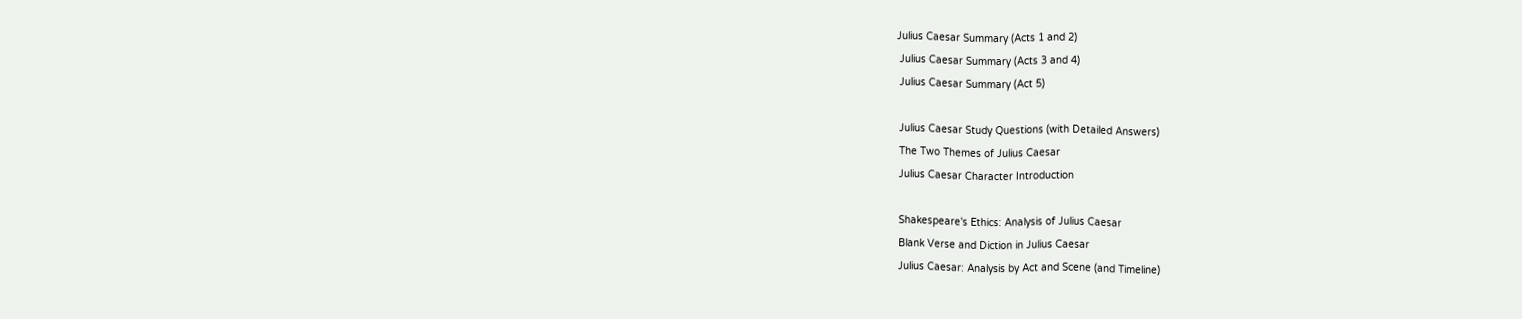Julius Caesar Summary (Acts 1 and 2)
 Julius Caesar Summary (Acts 3 and 4)
 Julius Caesar Summary (Act 5)

 Julius Caesar Study Questions (with Detailed Answers)
 The Two Themes of Julius Caesar
 Julius Caesar Character Introduction

 Shakespeare's Ethics: Analysis of Julius Caesar
 Blank Verse and Diction in Julius Caesar
 Julius Caesar: Analysis by Act and Scene (and Timeline)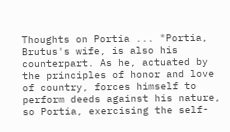Thoughts on Portia ... "Portia, Brutus's wife, is also his counterpart. As he, actuated by the principles of honor and love of country, forces himself to perform deeds against his nature, so Portia, exercising the self-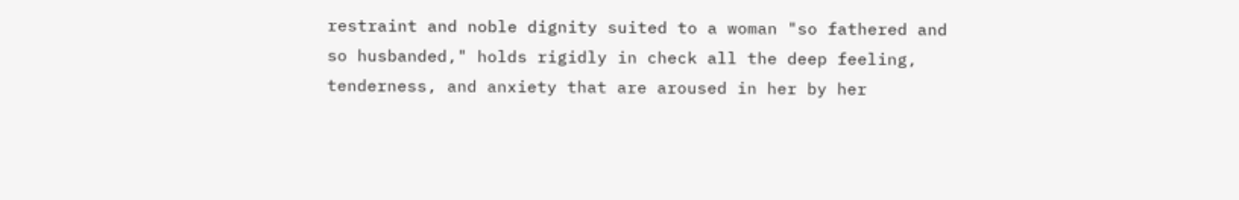restraint and noble dignity suited to a woman "so fathered and so husbanded," holds rigidly in check all the deep feeling, tenderness, and anxiety that are aroused in her by her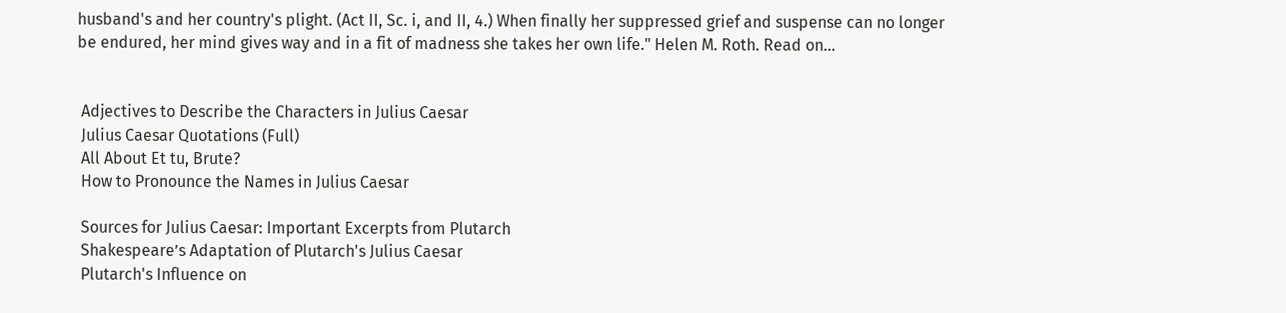husband's and her country's plight. (Act II, Sc. i, and II, 4.) When finally her suppressed grief and suspense can no longer be endured, her mind gives way and in a fit of madness she takes her own life." Helen M. Roth. Read on...


 Adjectives to Describe the Characters in Julius Caesar
 Julius Caesar Quotations (Full)
 All About Et tu, Brute?
 How to Pronounce the Names in Julius Caesar

 Sources for Julius Caesar: Important Excerpts from Plutarch
 Shakespeare’s Adaptation of Plutarch's Julius Caesar
 Plutarch's Influence on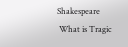Shakespeare
 What is Tragic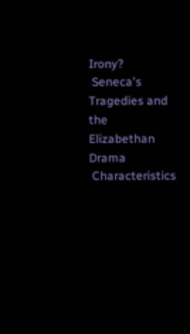Irony?
 Seneca's Tragedies and the Elizabethan Drama
 Characteristics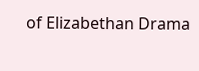of Elizabethan Drama